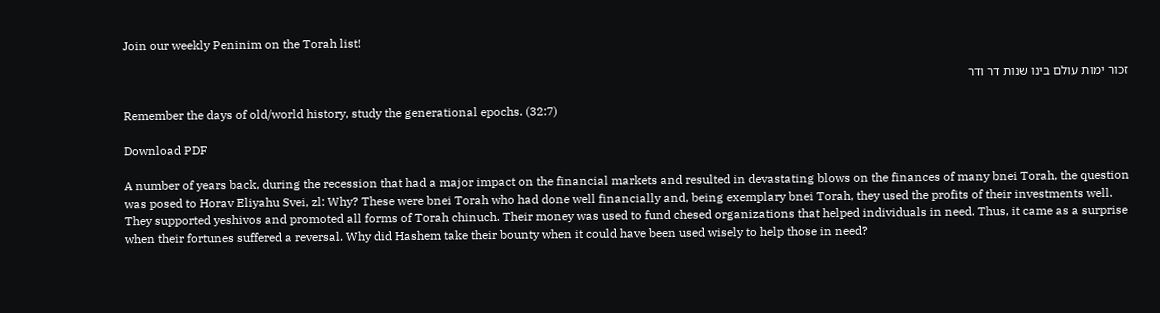Join our weekly Peninim on the Torah list!

זכור ימות עולם בינו שנות דר ודר

Remember the days of old/world history, study the generational epochs. (32:7)

Download PDF

A number of years back, during the recession that had a major impact on the financial markets and resulted in devastating blows on the finances of many bnei Torah, the question was posed to Horav Eliyahu Svei, zl: Why? These were bnei Torah who had done well financially and, being exemplary bnei Torah, they used the profits of their investments well. They supported yeshivos and promoted all forms of Torah chinuch. Their money was used to fund chesed organizations that helped individuals in need. Thus, it came as a surprise when their fortunes suffered a reversal. Why did Hashem take their bounty when it could have been used wisely to help those in need?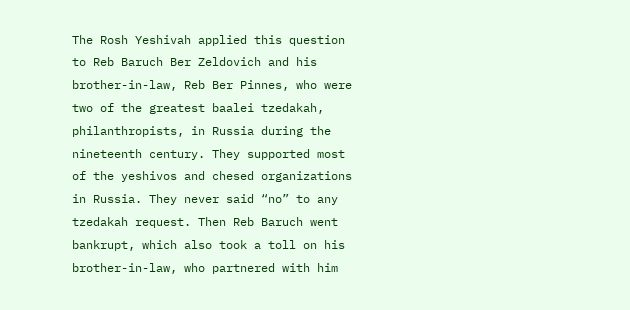The Rosh Yeshivah applied this question to Reb Baruch Ber Zeldovich and his brother-in-law, Reb Ber Pinnes, who were two of the greatest baalei tzedakah, philanthropists, in Russia during the nineteenth century. They supported most of the yeshivos and chesed organizations in Russia. They never said “no” to any tzedakah request. Then Reb Baruch went bankrupt, which also took a toll on his brother-in-law, who partnered with him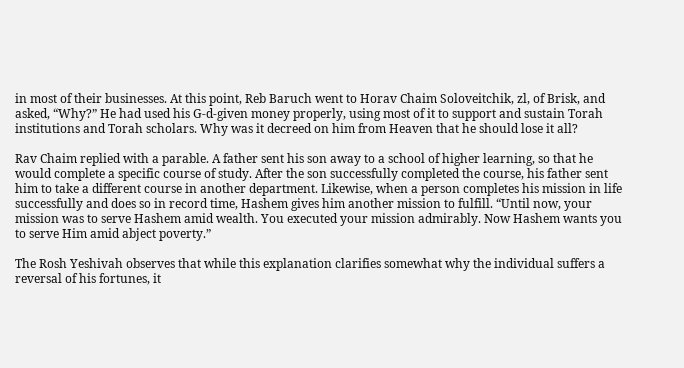in most of their businesses. At this point, Reb Baruch went to Horav Chaim Soloveitchik, zl, of Brisk, and asked, “Why?” He had used his G-d-given money properly, using most of it to support and sustain Torah institutions and Torah scholars. Why was it decreed on him from Heaven that he should lose it all?

Rav Chaim replied with a parable. A father sent his son away to a school of higher learning, so that he would complete a specific course of study. After the son successfully completed the course, his father sent him to take a different course in another department. Likewise, when a person completes his mission in life successfully and does so in record time, Hashem gives him another mission to fulfill. “Until now, your mission was to serve Hashem amid wealth. You executed your mission admirably. Now Hashem wants you to serve Him amid abject poverty.”

The Rosh Yeshivah observes that while this explanation clarifies somewhat why the individual suffers a reversal of his fortunes, it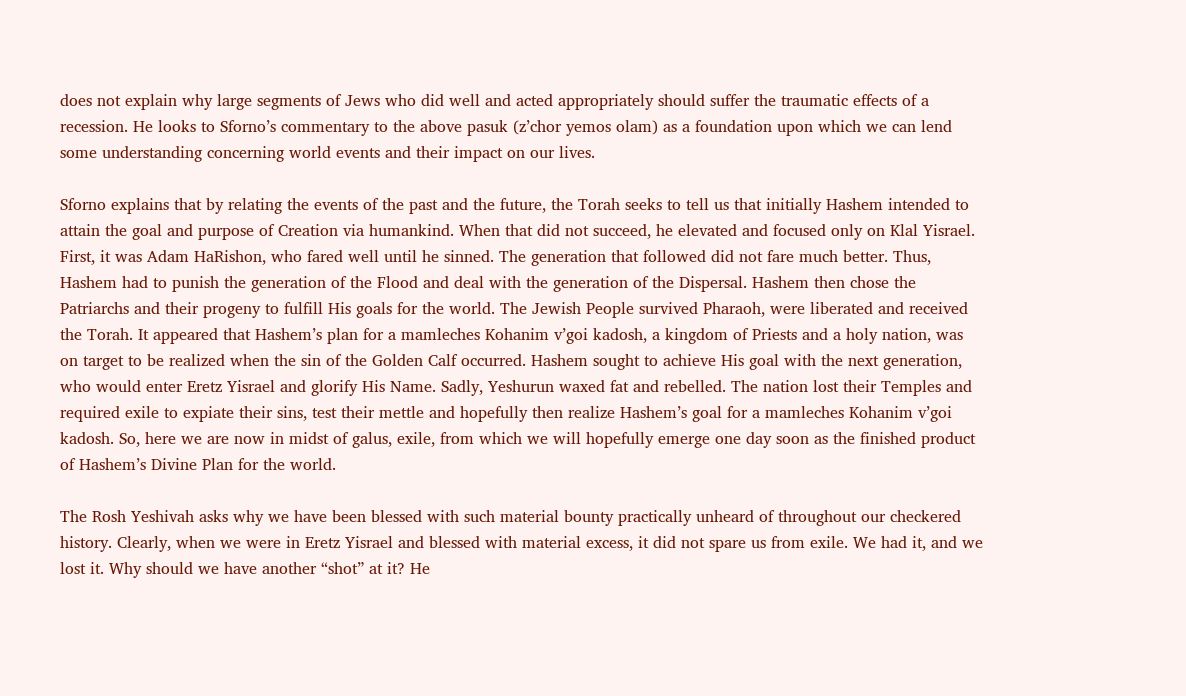does not explain why large segments of Jews who did well and acted appropriately should suffer the traumatic effects of a recession. He looks to Sforno’s commentary to the above pasuk (z’chor yemos olam) as a foundation upon which we can lend some understanding concerning world events and their impact on our lives.

Sforno explains that by relating the events of the past and the future, the Torah seeks to tell us that initially Hashem intended to attain the goal and purpose of Creation via humankind. When that did not succeed, he elevated and focused only on Klal Yisrael. First, it was Adam HaRishon, who fared well until he sinned. The generation that followed did not fare much better. Thus, Hashem had to punish the generation of the Flood and deal with the generation of the Dispersal. Hashem then chose the Patriarchs and their progeny to fulfill His goals for the world. The Jewish People survived Pharaoh, were liberated and received the Torah. It appeared that Hashem’s plan for a mamleches Kohanim v’goi kadosh, a kingdom of Priests and a holy nation, was on target to be realized when the sin of the Golden Calf occurred. Hashem sought to achieve His goal with the next generation, who would enter Eretz Yisrael and glorify His Name. Sadly, Yeshurun waxed fat and rebelled. The nation lost their Temples and required exile to expiate their sins, test their mettle and hopefully then realize Hashem’s goal for a mamleches Kohanim v’goi kadosh. So, here we are now in midst of galus, exile, from which we will hopefully emerge one day soon as the finished product of Hashem’s Divine Plan for the world.

The Rosh Yeshivah asks why we have been blessed with such material bounty practically unheard of throughout our checkered history. Clearly, when we were in Eretz Yisrael and blessed with material excess, it did not spare us from exile. We had it, and we lost it. Why should we have another “shot” at it? He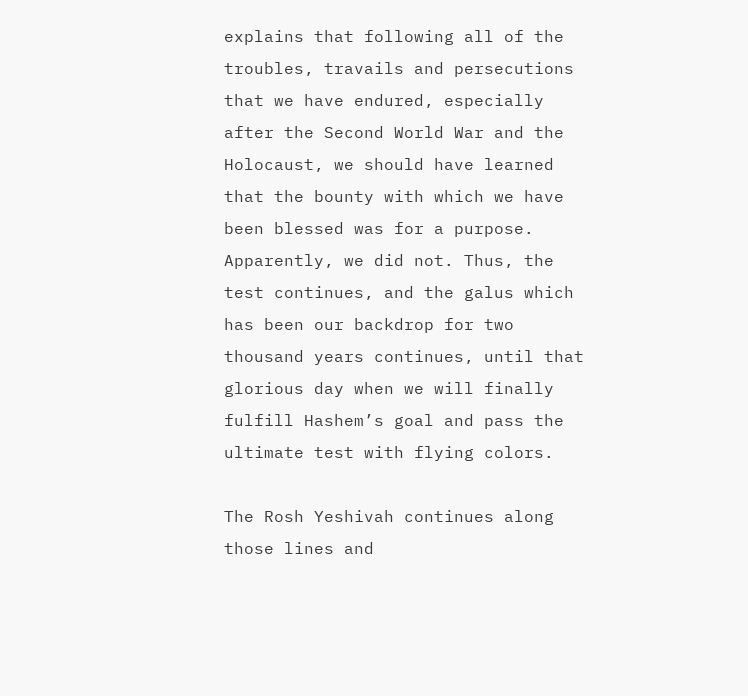explains that following all of the troubles, travails and persecutions that we have endured, especially after the Second World War and the Holocaust, we should have learned that the bounty with which we have been blessed was for a purpose. Apparently, we did not. Thus, the test continues, and the galus which has been our backdrop for two thousand years continues, until that glorious day when we will finally fulfill Hashem’s goal and pass the ultimate test with flying colors.

The Rosh Yeshivah continues along those lines and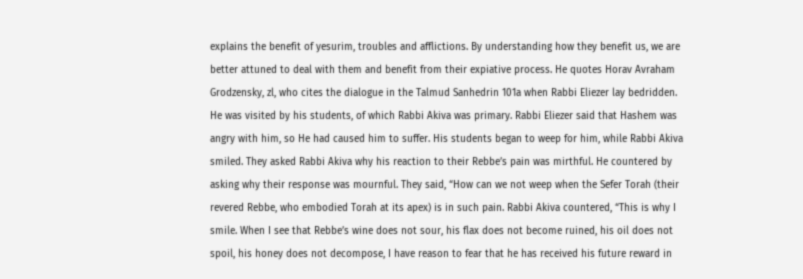explains the benefit of yesurim, troubles and afflictions. By understanding how they benefit us, we are better attuned to deal with them and benefit from their expiative process. He quotes Horav Avraham Grodzensky, zl, who cites the dialogue in the Talmud Sanhedrin 101a when Rabbi Eliezer lay bedridden. He was visited by his students, of which Rabbi Akiva was primary. Rabbi Eliezer said that Hashem was angry with him, so He had caused him to suffer. His students began to weep for him, while Rabbi Akiva smiled. They asked Rabbi Akiva why his reaction to their Rebbe’s pain was mirthful. He countered by asking why their response was mournful. They said, “How can we not weep when the Sefer Torah (their revered Rebbe, who embodied Torah at its apex) is in such pain. Rabbi Akiva countered, “This is why I smile. When I see that Rebbe’s wine does not sour, his flax does not become ruined, his oil does not spoil, his honey does not decompose, I have reason to fear that he has received his future reward in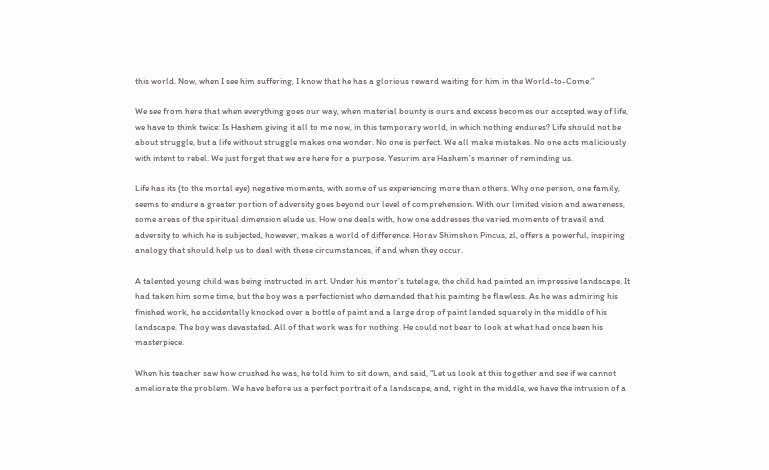this world. Now, when I see him suffering, I know that he has a glorious reward waiting for him in the World-to-Come.”

We see from here that when everything goes our way, when material bounty is ours and excess becomes our accepted way of life, we have to think twice: Is Hashem giving it all to me now, in this temporary world, in which nothing endures? Life should not be about struggle, but a life without struggle makes one wonder. No one is perfect. We all make mistakes. No one acts maliciously with intent to rebel. We just forget that we are here for a purpose. Yesurim are Hashem’s manner of reminding us.

Life has its (to the mortal eye) negative moments, with some of us experiencing more than others. Why one person, one family, seems to endure a greater portion of adversity goes beyond our level of comprehension. With our limited vision and awareness, some areas of the spiritual dimension elude us. How one deals with, how one addresses the varied moments of travail and adversity to which he is subjected, however, makes a world of difference. Horav Shimshon Pincus, zl, offers a powerful, inspiring analogy that should help us to deal with these circumstances, if and when they occur.

A talented young child was being instructed in art. Under his mentor’s tutelage, the child had painted an impressive landscape. It had taken him some time, but the boy was a perfectionist who demanded that his painting be flawless. As he was admiring his finished work, he accidentally knocked over a bottle of paint and a large drop of paint landed squarely in the middle of his landscape. The boy was devastated. All of that work was for nothing. He could not bear to look at what had once been his masterpiece.

When his teacher saw how crushed he was, he told him to sit down, and said, “Let us look at this together and see if we cannot ameliorate the problem. We have before us a perfect portrait of a landscape, and, right in the middle, we have the intrusion of a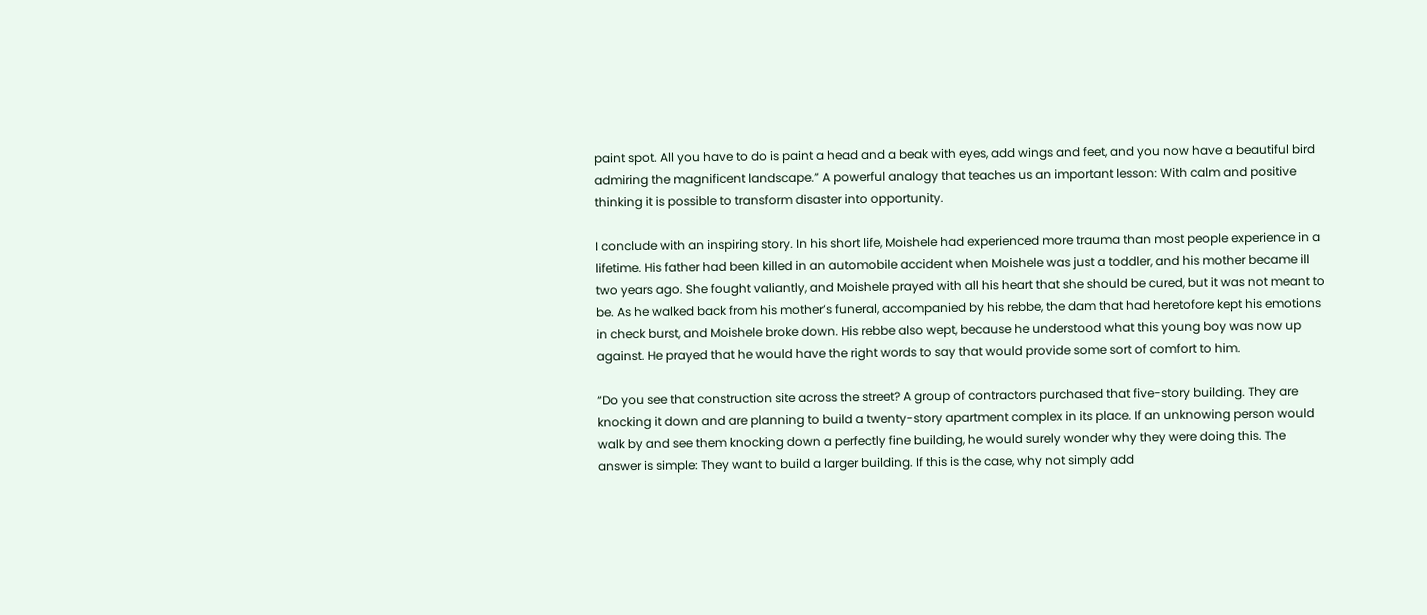paint spot. All you have to do is paint a head and a beak with eyes, add wings and feet, and you now have a beautiful bird admiring the magnificent landscape.” A powerful analogy that teaches us an important lesson: With calm and positive thinking it is possible to transform disaster into opportunity.

I conclude with an inspiring story. In his short life, Moishele had experienced more trauma than most people experience in a lifetime. His father had been killed in an automobile accident when Moishele was just a toddler, and his mother became ill two years ago. She fought valiantly, and Moishele prayed with all his heart that she should be cured, but it was not meant to be. As he walked back from his mother’s funeral, accompanied by his rebbe, the dam that had heretofore kept his emotions in check burst, and Moishele broke down. His rebbe also wept, because he understood what this young boy was now up against. He prayed that he would have the right words to say that would provide some sort of comfort to him.

“Do you see that construction site across the street? A group of contractors purchased that five-story building. They are knocking it down and are planning to build a twenty-story apartment complex in its place. If an unknowing person would walk by and see them knocking down a perfectly fine building, he would surely wonder why they were doing this. The answer is simple: They want to build a larger building. If this is the case, why not simply add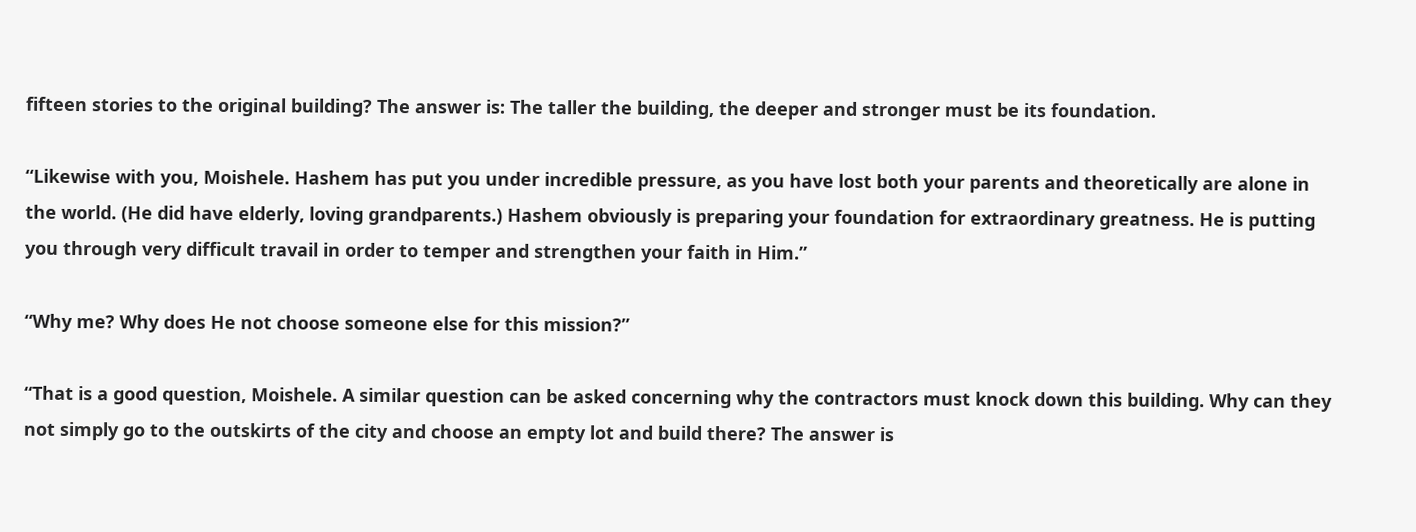fifteen stories to the original building? The answer is: The taller the building, the deeper and stronger must be its foundation.

“Likewise with you, Moishele. Hashem has put you under incredible pressure, as you have lost both your parents and theoretically are alone in the world. (He did have elderly, loving grandparents.) Hashem obviously is preparing your foundation for extraordinary greatness. He is putting you through very difficult travail in order to temper and strengthen your faith in Him.”

“Why me? Why does He not choose someone else for this mission?”

“That is a good question, Moishele. A similar question can be asked concerning why the contractors must knock down this building. Why can they not simply go to the outskirts of the city and choose an empty lot and build there? The answer is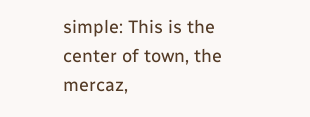simple: This is the center of town, the mercaz,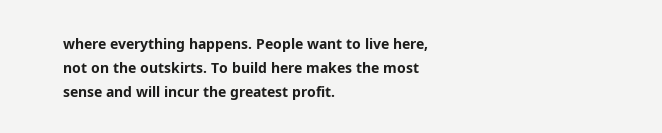where everything happens. People want to live here, not on the outskirts. To build here makes the most sense and will incur the greatest profit.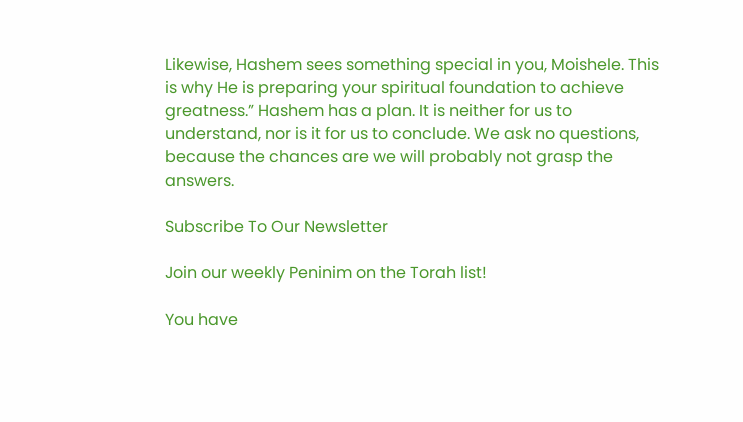Likewise, Hashem sees something special in you, Moishele. This is why He is preparing your spiritual foundation to achieve greatness.” Hashem has a plan. It is neither for us to understand, nor is it for us to conclude. We ask no questions, because the chances are we will probably not grasp the answers.

Subscribe To Our Newsletter

Join our weekly Peninim on the Torah list!

You have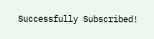Successfully Subscribed!